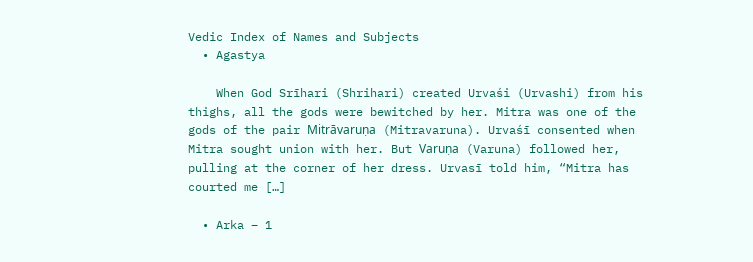Vedic Index of Names and Subjects
  • Agastya

    When God Srīhari (Shrihari) created Urvaśi (Urvashi) from his thighs, all the gods were bewitched by her. Mitra was one of the gods of the pair Mitrāvaruṇa (Mitravaruna). Urvaśī consented when Mitra sought union with her. But Varuṇa (Varuna) followed her, pulling at the corner of her dress. Urvasī told him, “Mitra has courted me […]

  • Arka – 1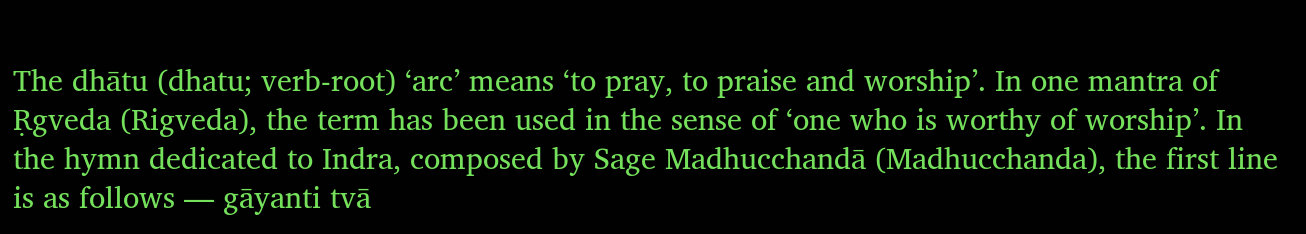The dhātu (dhatu; verb-root) ‘arc’ means ‘to pray, to praise and worship’. In one mantra of Ṛgveda (Rigveda), the term has been used in the sense of ‘one who is worthy of worship’. In the hymn dedicated to Indra, composed by Sage Madhucchandā (Madhucchanda), the first line is as follows — gāyanti tvā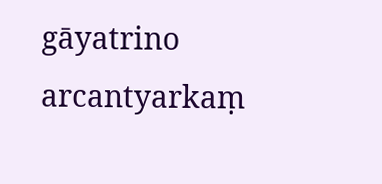gāyatrino arcantyarkaṃ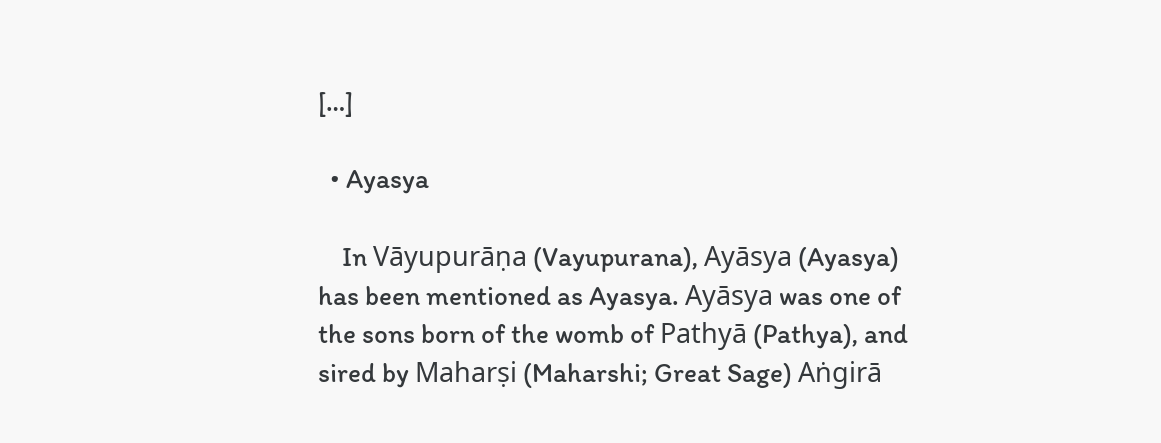[…]

  • Ayasya

    In Vāyupurāṇa (Vayupurana), Ayāsya (Ayasya) has been mentioned as Ayasya. Ayāsya was one of the sons born of the womb of Pathyā (Pathya), and sired by Maharṣi (Maharshi; Great Sage) Aṅgirā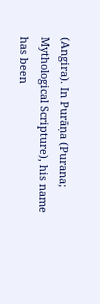(Angira). In Purāṇa (Purana; Mythological Scripture), his name has been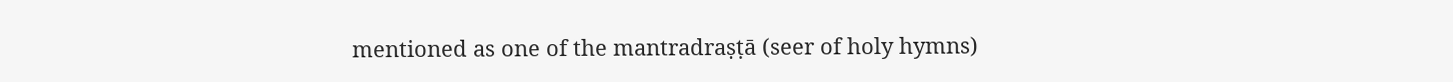mentioned as one of the mantradraṣṭā (seer of holy hymns)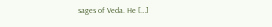sages of Veda. He […]